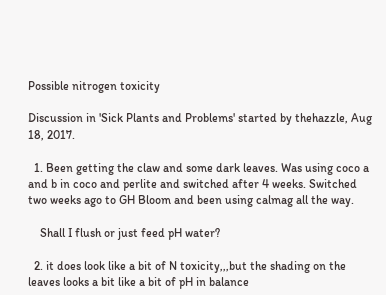Possible nitrogen toxicity

Discussion in 'Sick Plants and Problems' started by thehazzle, Aug 18, 2017.

  1. Been getting the claw and some dark leaves. Was using coco a and b in coco and perlite and switched after 4 weeks. Switched two weeks ago to GH Bloom and been using calmag all the way.

    Shall I flush or just feed pH water?

  2. it does look like a bit of N toxicity,,,but the shading on the leaves looks a bit like a bit of pH in balance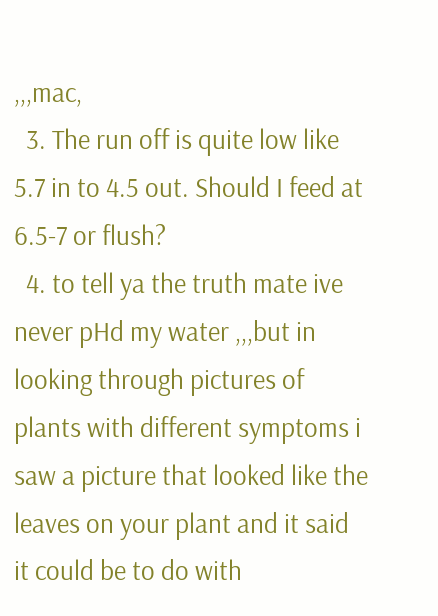,,,mac,
  3. The run off is quite low like 5.7 in to 4.5 out. Should I feed at 6.5-7 or flush?
  4. to tell ya the truth mate ive never pHd my water ,,,but in looking through pictures of plants with different symptoms i saw a picture that looked like the leaves on your plant and it said it could be to do with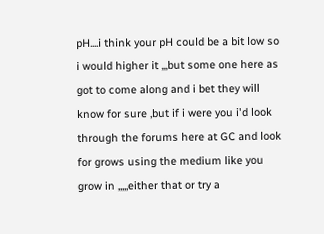pH....i think your pH could be a bit low so i would higher it ,,,but some one here as got to come along and i bet they will know for sure ,but if i were you i'd look through the forums here at GC and look for grows using the medium like you grow in ,,,,,either that or try a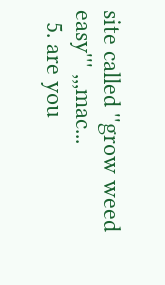site called ''grow weed easy''' ,,,mac...
  5. are you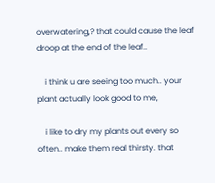overwatering,? that could cause the leaf droop at the end of the leaf..

    i think u are seeing too much.. your plant actually look good to me,

    i like to dry my plants out every so often.. make them real thirsty. that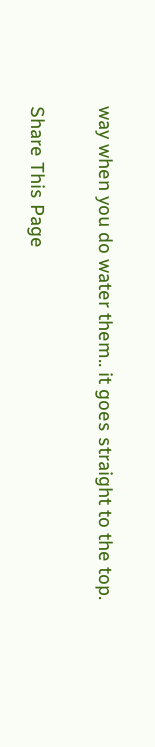way when you do water them.. it goes straight to the top.

Share This Page